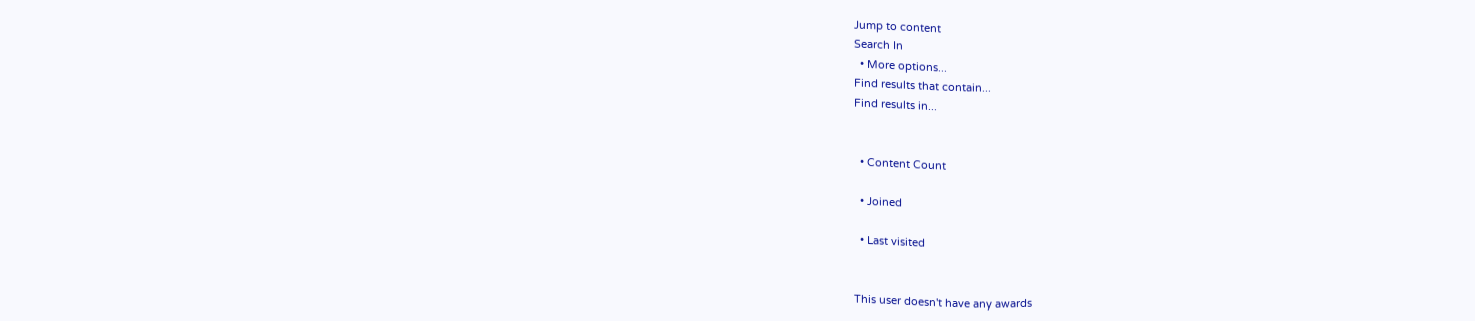Jump to content
Search In
  • More options...
Find results that contain...
Find results in...


  • Content Count

  • Joined

  • Last visited


This user doesn't have any awards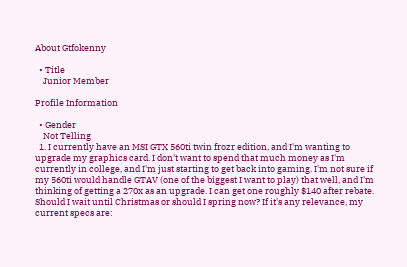About Gtfokenny

  • Title
    Junior Member

Profile Information

  • Gender
    Not Telling
  1. I currently have an MSI GTX 560ti twin frozr edition, and I'm wanting to upgrade my graphics card. I don't want to spend that much money as I'm currently in college, and I'm just starting to get back into gaming. I'm not sure if my 560ti would handle GTAV (one of the biggest I want to play) that well, and I'm thinking of getting a 270x as an upgrade. I can get one roughly $140 after rebate. Should I wait until Christmas or should I spring now? If it's any relevance, my current specs are: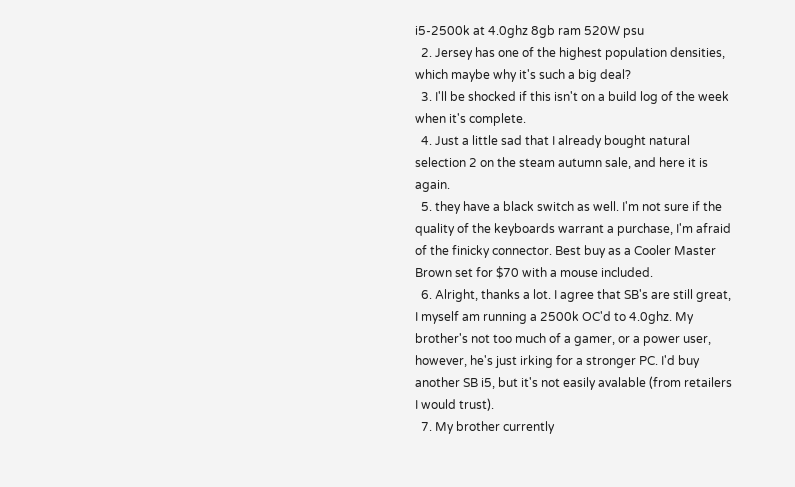i5-2500k at 4.0ghz 8gb ram 520W psu
  2. Jersey has one of the highest population densities, which maybe why it's such a big deal?
  3. I'll be shocked if this isn't on a build log of the week when it's complete.
  4. Just a little sad that I already bought natural selection 2 on the steam autumn sale, and here it is again.
  5. they have a black switch as well. I'm not sure if the quality of the keyboards warrant a purchase, I'm afraid of the finicky connector. Best buy as a Cooler Master Brown set for $70 with a mouse included.
  6. Alright, thanks a lot. I agree that SB's are still great, I myself am running a 2500k OC'd to 4.0ghz. My brother's not too much of a gamer, or a power user, however, he's just irking for a stronger PC. I'd buy another SB i5, but it's not easily avalable (from retailers I would trust).
  7. My brother currently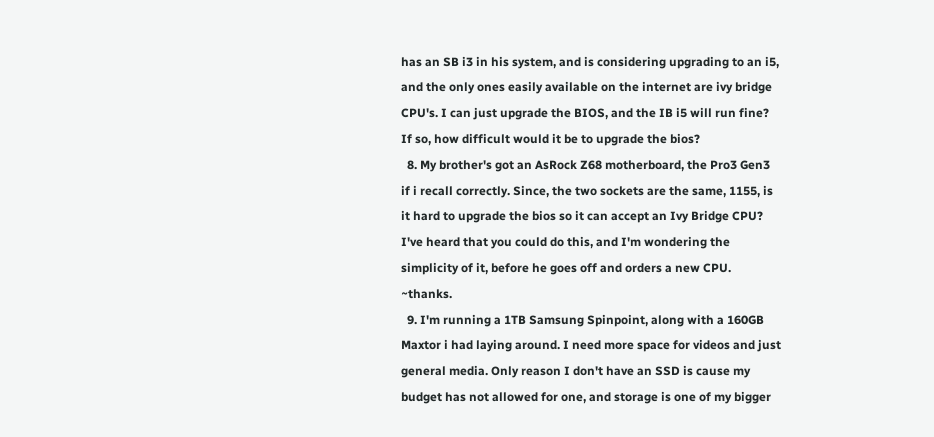has an SB i3 in his system, and is considering upgrading to an i5, and the only ones easily available on the internet are ivy bridge CPU's. I can just upgrade the BIOS, and the IB i5 will run fine? If so, how difficult would it be to upgrade the bios?
  8. My brother's got an AsRock Z68 motherboard, the Pro3 Gen3 if i recall correctly. Since, the two sockets are the same, 1155, is it hard to upgrade the bios so it can accept an Ivy Bridge CPU? I've heard that you could do this, and I'm wondering the simplicity of it, before he goes off and orders a new CPU. ~thanks.
  9. I'm running a 1TB Samsung Spinpoint, along with a 160GB Maxtor i had laying around. I need more space for videos and just general media. Only reason I don't have an SSD is cause my budget has not allowed for one, and storage is one of my bigger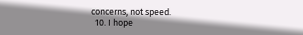concerns, not speed.
  10. I hope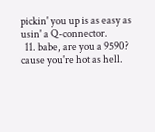pickin' you up is as easy as usin' a Q-connector.
  11. babe, are you a 9590? cause you're hot as hell.